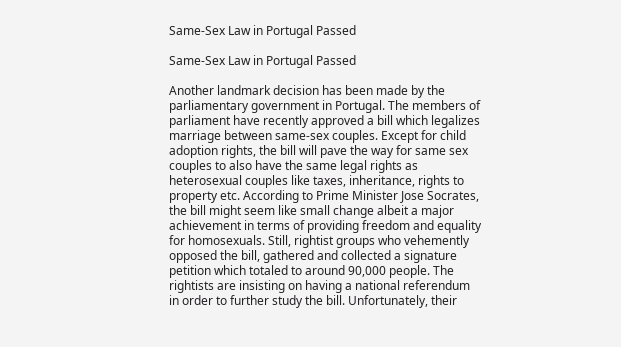Same-Sex Law in Portugal Passed

Same-Sex Law in Portugal Passed

Another landmark decision has been made by the parliamentary government in Portugal. The members of parliament have recently approved a bill which legalizes marriage between same-sex couples. Except for child adoption rights, the bill will pave the way for same sex couples to also have the same legal rights as heterosexual couples like taxes, inheritance, rights to property etc. According to Prime Minister Jose Socrates, the bill might seem like small change albeit a major achievement in terms of providing freedom and equality for homosexuals. Still, rightist groups who vehemently opposed the bill, gathered and collected a signature petition which totaled to around 90,000 people. The rightists are insisting on having a national referendum in order to further study the bill. Unfortunately, their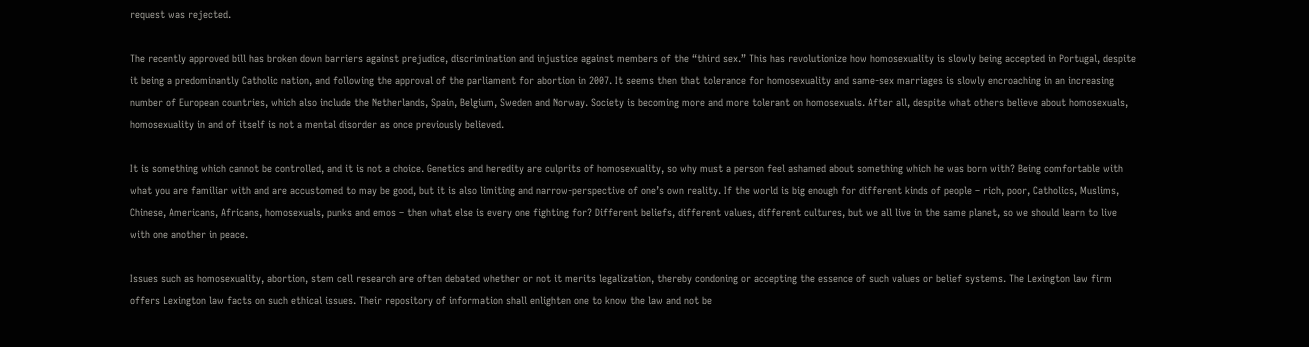request was rejected.

The recently approved bill has broken down barriers against prejudice, discrimination and injustice against members of the “third sex.” This has revolutionize how homosexuality is slowly being accepted in Portugal, despite it being a predominantly Catholic nation, and following the approval of the parliament for abortion in 2007. It seems then that tolerance for homosexuality and same-sex marriages is slowly encroaching in an increasing number of European countries, which also include the Netherlands, Spain, Belgium, Sweden and Norway. Society is becoming more and more tolerant on homosexuals. After all, despite what others believe about homosexuals, homosexuality in and of itself is not a mental disorder as once previously believed.

It is something which cannot be controlled, and it is not a choice. Genetics and heredity are culprits of homosexuality, so why must a person feel ashamed about something which he was born with? Being comfortable with what you are familiar with and are accustomed to may be good, but it is also limiting and narrow-perspective of one’s own reality. If the world is big enough for different kinds of people – rich, poor, Catholics, Muslims, Chinese, Americans, Africans, homosexuals, punks and emos – then what else is every one fighting for? Different beliefs, different values, different cultures, but we all live in the same planet, so we should learn to live with one another in peace.

Issues such as homosexuality, abortion, stem cell research are often debated whether or not it merits legalization, thereby condoning or accepting the essence of such values or belief systems. The Lexington law firm offers Lexington law facts on such ethical issues. Their repository of information shall enlighten one to know the law and not be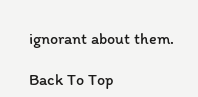ignorant about them.

Back To Top